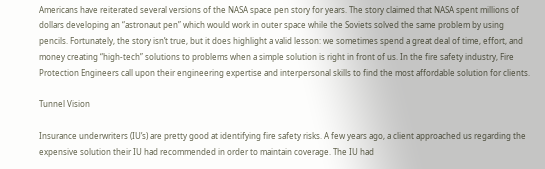Americans have reiterated several versions of the NASA space pen story for years. The story claimed that NASA spent millions of dollars developing an “astronaut pen” which would work in outer space while the Soviets solved the same problem by using pencils. Fortunately, the story isn’t true, but it does highlight a valid lesson: we sometimes spend a great deal of time, effort, and money creating “high-tech” solutions to problems when a simple solution is right in front of us. In the fire safety industry, Fire Protection Engineers call upon their engineering expertise and interpersonal skills to find the most affordable solution for clients.

Tunnel Vision

Insurance underwriters (IU’s) are pretty good at identifying fire safety risks. A few years ago, a client approached us regarding the expensive solution their IU had recommended in order to maintain coverage. The IU had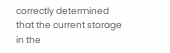correctly determined that the current storage in the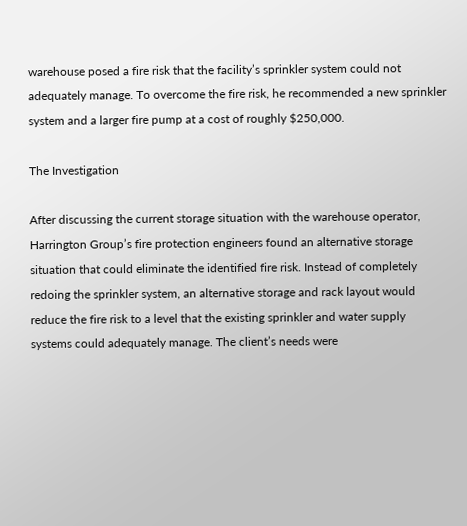warehouse posed a fire risk that the facility’s sprinkler system could not adequately manage. To overcome the fire risk, he recommended a new sprinkler system and a larger fire pump at a cost of roughly $250,000.

The Investigation

After discussing the current storage situation with the warehouse operator, Harrington Group’s fire protection engineers found an alternative storage situation that could eliminate the identified fire risk. Instead of completely redoing the sprinkler system, an alternative storage and rack layout would reduce the fire risk to a level that the existing sprinkler and water supply systems could adequately manage. The client’s needs were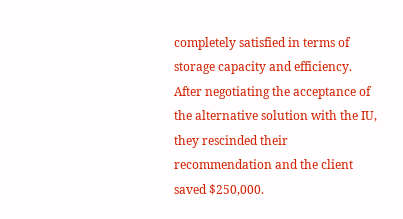completely satisfied in terms of storage capacity and efficiency. After negotiating the acceptance of the alternative solution with the IU, they rescinded their recommendation and the client saved $250,000.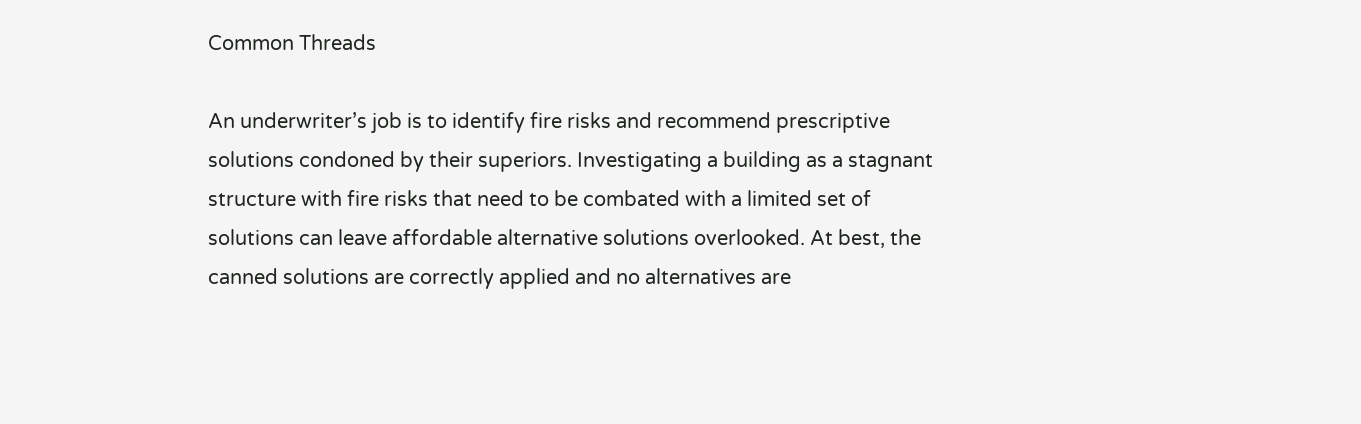Common Threads

An underwriter’s job is to identify fire risks and recommend prescriptive solutions condoned by their superiors. Investigating a building as a stagnant structure with fire risks that need to be combated with a limited set of solutions can leave affordable alternative solutions overlooked. At best, the canned solutions are correctly applied and no alternatives are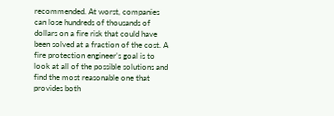recommended. At worst, companies can lose hundreds of thousands of dollars on a fire risk that could have been solved at a fraction of the cost. A fire protection engineer’s goal is to look at all of the possible solutions and find the most reasonable one that provides both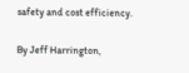safety and cost efficiency.

By Jeff Harrington,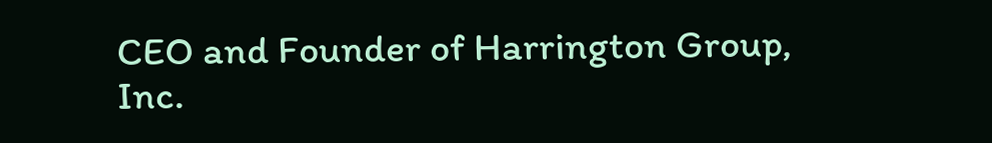CEO and Founder of Harrington Group, Inc.